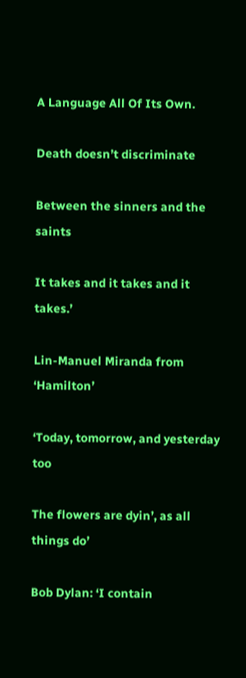A Language All Of Its Own.

Death doesn’t discriminate

Between the sinners and the saints

It takes and it takes and it takes.’

Lin-Manuel Miranda from ‘Hamilton’

‘Today, tomorrow, and yesterday too

The flowers are dyin’, as all things do’

Bob Dylan: ‘I contain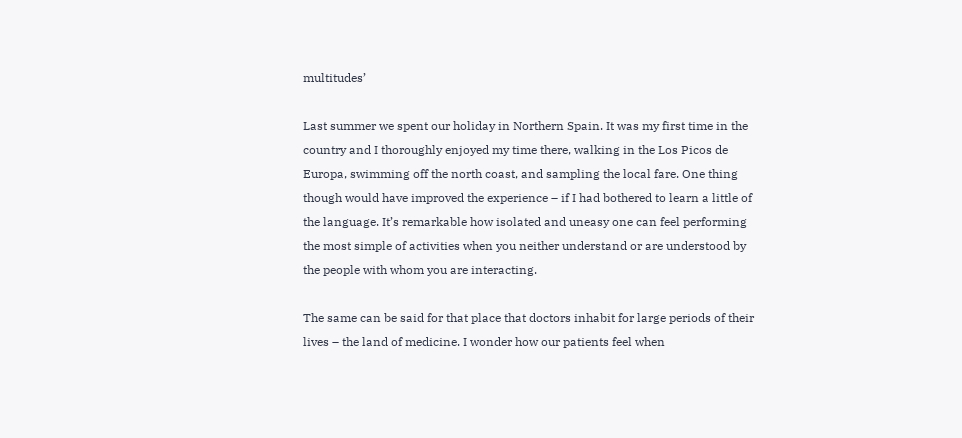multitudes’

Last summer we spent our holiday in Northern Spain. It was my first time in the country and I thoroughly enjoyed my time there, walking in the Los Picos de Europa, swimming off the north coast, and sampling the local fare. One thing though would have improved the experience – if I had bothered to learn a little of the language. It’s remarkable how isolated and uneasy one can feel performing the most simple of activities when you neither understand or are understood by the people with whom you are interacting.

The same can be said for that place that doctors inhabit for large periods of their lives – the land of medicine. I wonder how our patients feel when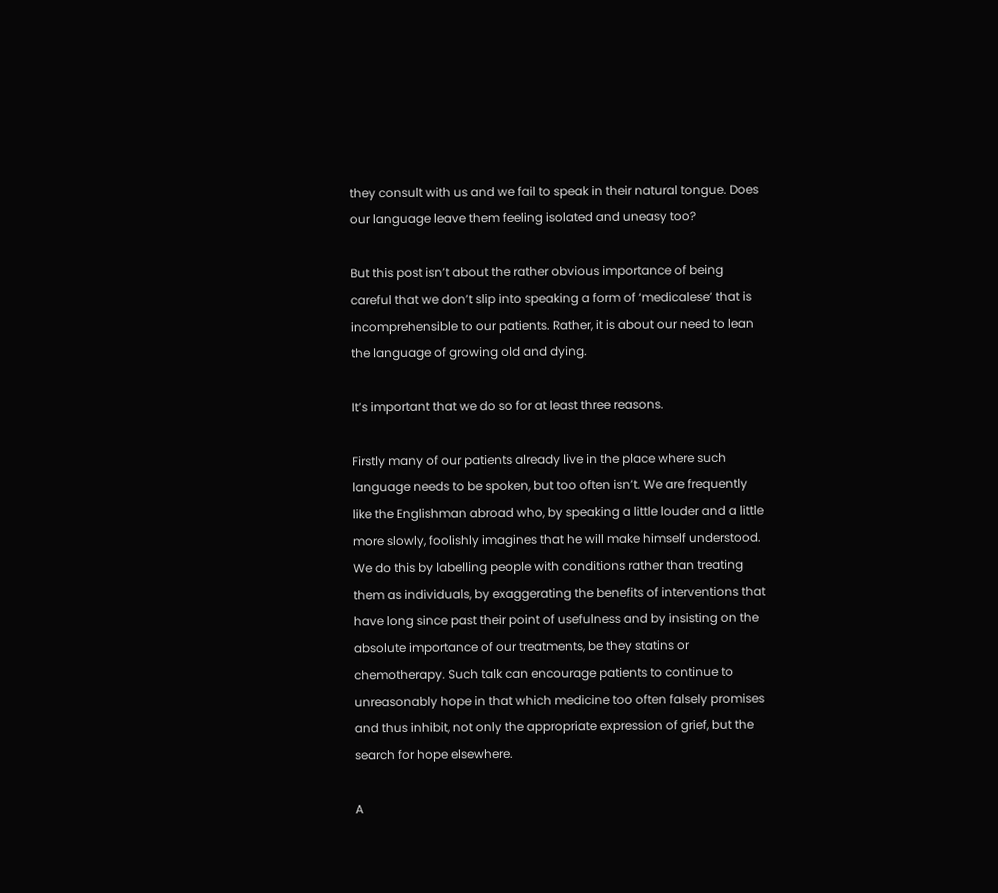they consult with us and we fail to speak in their natural tongue. Does our language leave them feeling isolated and uneasy too?

But this post isn’t about the rather obvious importance of being careful that we don’t slip into speaking a form of ‘medicalese’ that is incomprehensible to our patients. Rather, it is about our need to lean the language of growing old and dying.

It’s important that we do so for at least three reasons.

Firstly many of our patients already live in the place where such language needs to be spoken, but too often isn’t. We are frequently like the Englishman abroad who, by speaking a little louder and a little more slowly, foolishly imagines that he will make himself understood. We do this by labelling people with conditions rather than treating them as individuals, by exaggerating the benefits of interventions that have long since past their point of usefulness and by insisting on the absolute importance of our treatments, be they statins or chemotherapy. Such talk can encourage patients to continue to unreasonably hope in that which medicine too often falsely promises and thus inhibit, not only the appropriate expression of grief, but the search for hope elsewhere.

A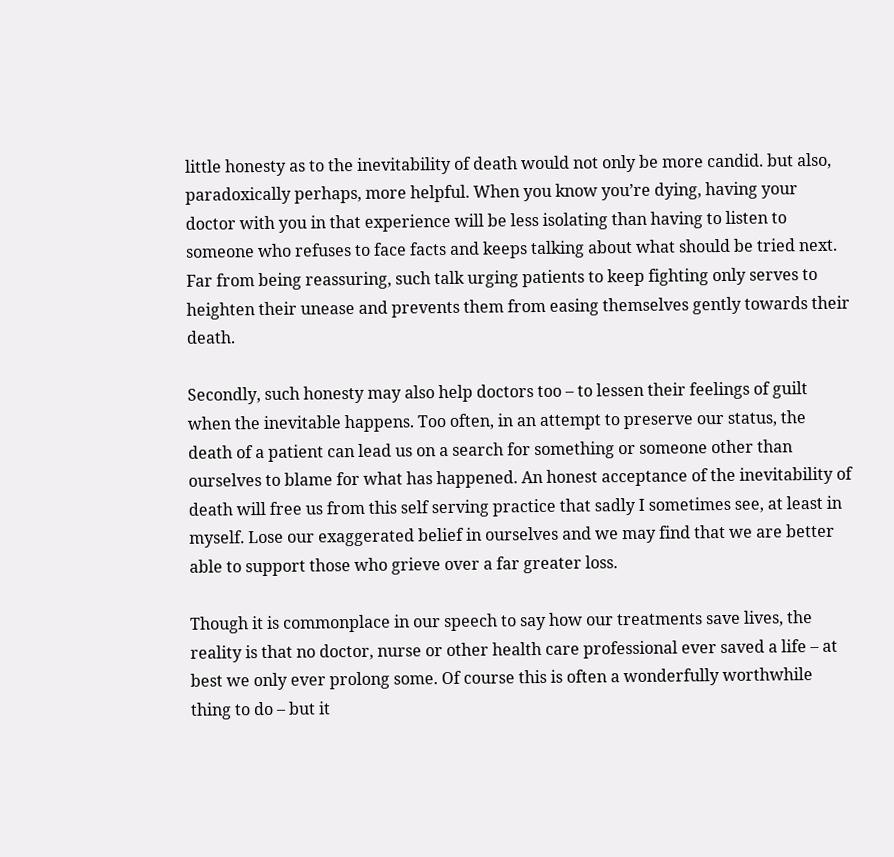little honesty as to the inevitability of death would not only be more candid. but also, paradoxically perhaps, more helpful. When you know you’re dying, having your doctor with you in that experience will be less isolating than having to listen to someone who refuses to face facts and keeps talking about what should be tried next. Far from being reassuring, such talk urging patients to keep fighting only serves to heighten their unease and prevents them from easing themselves gently towards their death.

Secondly, such honesty may also help doctors too – to lessen their feelings of guilt when the inevitable happens. Too often, in an attempt to preserve our status, the death of a patient can lead us on a search for something or someone other than ourselves to blame for what has happened. An honest acceptance of the inevitability of death will free us from this self serving practice that sadly I sometimes see, at least in myself. Lose our exaggerated belief in ourselves and we may find that we are better able to support those who grieve over a far greater loss.

Though it is commonplace in our speech to say how our treatments save lives, the reality is that no doctor, nurse or other health care professional ever saved a life – at best we only ever prolong some. Of course this is often a wonderfully worthwhile thing to do – but it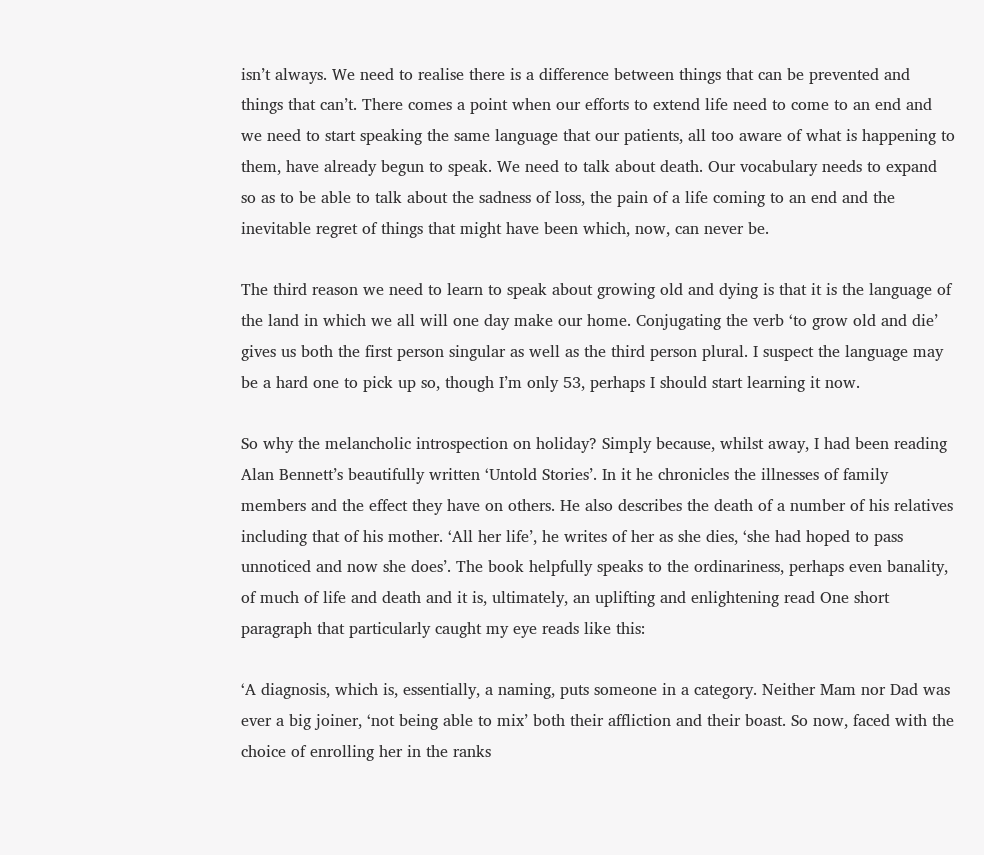isn’t always. We need to realise there is a difference between things that can be prevented and things that can’t. There comes a point when our efforts to extend life need to come to an end and we need to start speaking the same language that our patients, all too aware of what is happening to them, have already begun to speak. We need to talk about death. Our vocabulary needs to expand so as to be able to talk about the sadness of loss, the pain of a life coming to an end and the inevitable regret of things that might have been which, now, can never be.

The third reason we need to learn to speak about growing old and dying is that it is the language of the land in which we all will one day make our home. Conjugating the verb ‘to grow old and die’ gives us both the first person singular as well as the third person plural. I suspect the language may be a hard one to pick up so, though I’m only 53, perhaps I should start learning it now.

So why the melancholic introspection on holiday? Simply because, whilst away, I had been reading Alan Bennett’s beautifully written ‘Untold Stories’. In it he chronicles the illnesses of family members and the effect they have on others. He also describes the death of a number of his relatives including that of his mother. ‘All her life’, he writes of her as she dies, ‘she had hoped to pass unnoticed and now she does’. The book helpfully speaks to the ordinariness, perhaps even banality, of much of life and death and it is, ultimately, an uplifting and enlightening read One short paragraph that particularly caught my eye reads like this:

‘A diagnosis, which is, essentially, a naming, puts someone in a category. Neither Mam nor Dad was ever a big joiner, ‘not being able to mix’ both their affliction and their boast. So now, faced with the choice of enrolling her in the ranks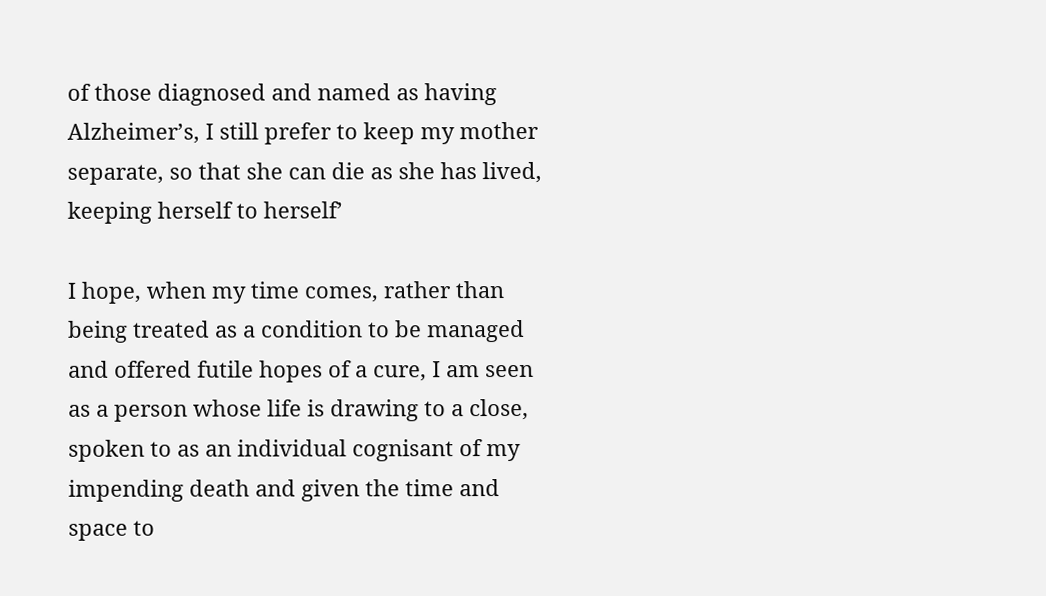of those diagnosed and named as having Alzheimer’s, I still prefer to keep my mother separate, so that she can die as she has lived, keeping herself to herself’

I hope, when my time comes, rather than being treated as a condition to be managed and offered futile hopes of a cure, I am seen as a person whose life is drawing to a close, spoken to as an individual cognisant of my impending death and given the time and space to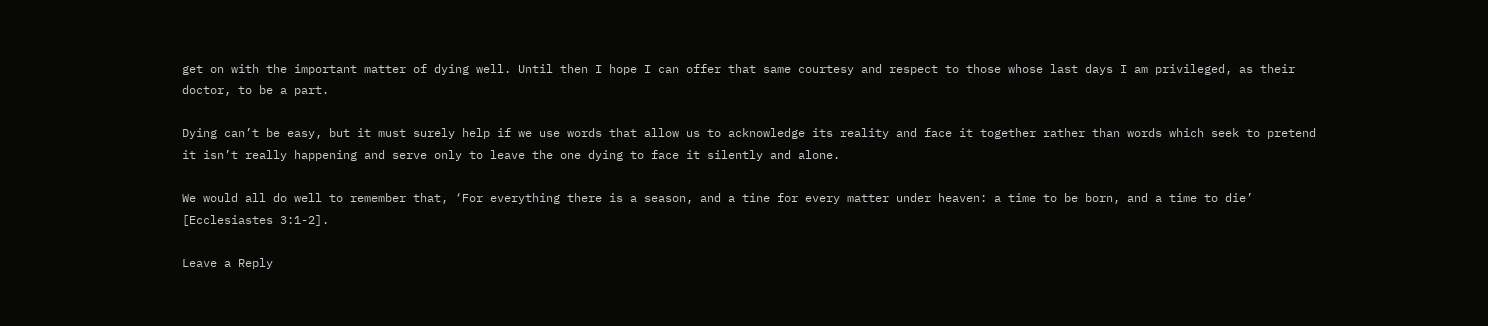get on with the important matter of dying well. Until then I hope I can offer that same courtesy and respect to those whose last days I am privileged, as their doctor, to be a part.

Dying can’t be easy, but it must surely help if we use words that allow us to acknowledge its reality and face it together rather than words which seek to pretend it isn’t really happening and serve only to leave the one dying to face it silently and alone.

We would all do well to remember that, ‘For everything there is a season, and a tine for every matter under heaven: a time to be born, and a time to die’ [Ecclesiastes 3:1-2].

Leave a Reply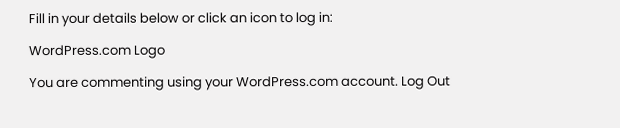Fill in your details below or click an icon to log in:

WordPress.com Logo

You are commenting using your WordPress.com account. Log Out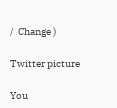/  Change )

Twitter picture

You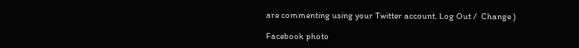are commenting using your Twitter account. Log Out /  Change )

Facebook photo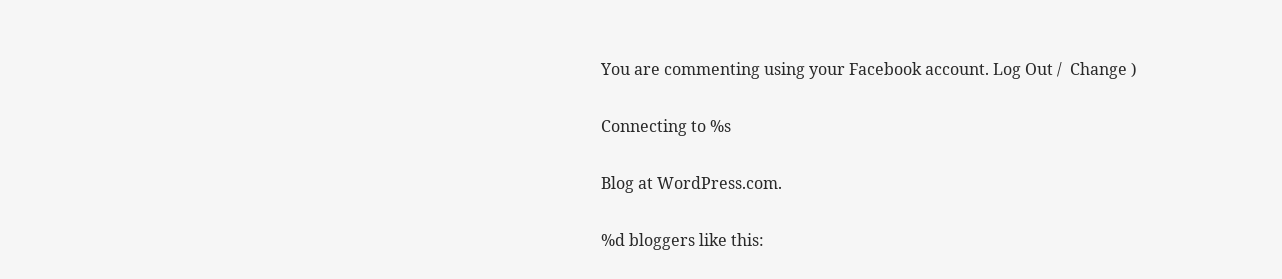You are commenting using your Facebook account. Log Out /  Change )

Connecting to %s

Blog at WordPress.com.

%d bloggers like this: